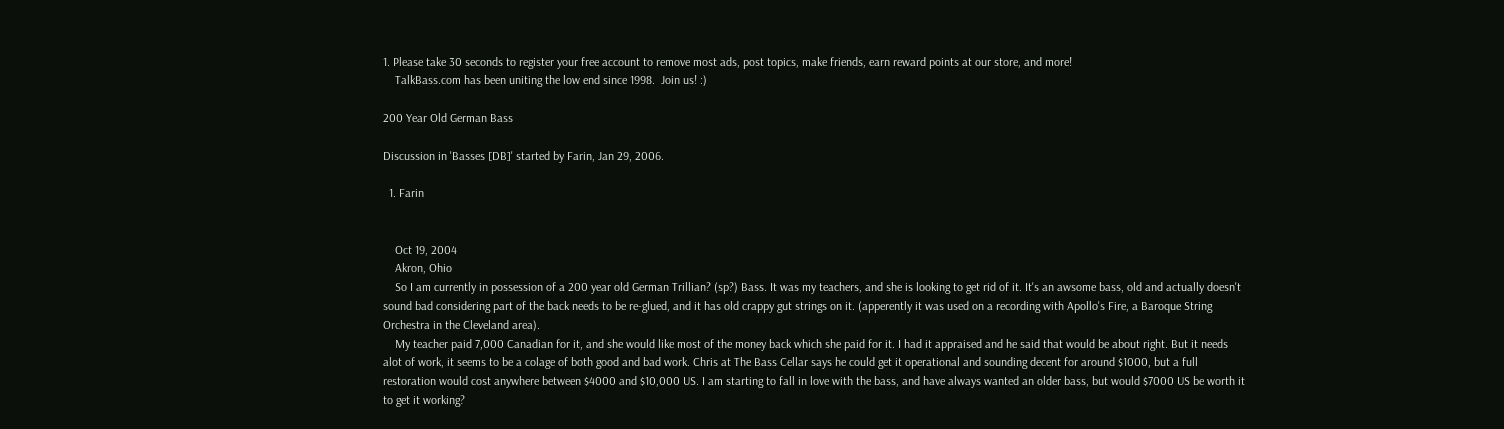1. Please take 30 seconds to register your free account to remove most ads, post topics, make friends, earn reward points at our store, and more!
    TalkBass.com has been uniting the low end since 1998.  Join us! :)

200 Year Old German Bass

Discussion in 'Basses [DB]' started by Farin, Jan 29, 2006.

  1. Farin


    Oct 19, 2004
    Akron, Ohio
    So I am currently in possession of a 200 year old German Trillian? (sp?) Bass. It was my teachers, and she is looking to get rid of it. It's an awsome bass, old and actually doesn't sound bad considering part of the back needs to be re-glued, and it has old crappy gut strings on it. (apperently it was used on a recording with Apollo's Fire, a Baroque String Orchestra in the Cleveland area).
    My teacher paid 7,000 Canadian for it, and she would like most of the money back which she paid for it. I had it appraised and he said that would be about right. But it needs alot of work, it seems to be a colage of both good and bad work. Chris at The Bass Cellar says he could get it operational and sounding decent for around $1000, but a full restoration would cost anywhere between $4000 and $10,000 US. I am starting to fall in love with the bass, and have always wanted an older bass, but would $7000 US be worth it to get it working?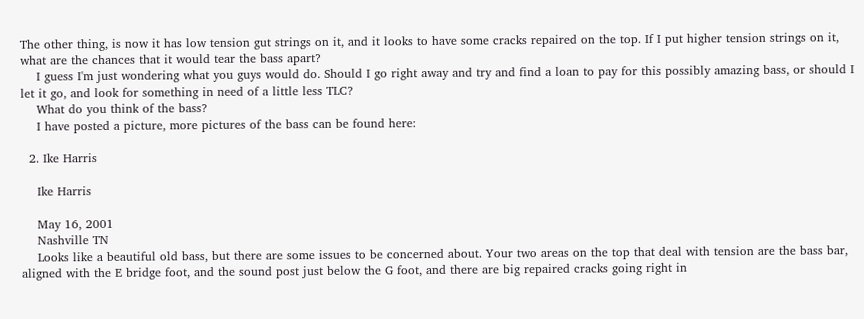The other thing, is now it has low tension gut strings on it, and it looks to have some cracks repaired on the top. If I put higher tension strings on it, what are the chances that it would tear the bass apart?
    I guess I'm just wondering what you guys would do. Should I go right away and try and find a loan to pay for this possibly amazing bass, or should I let it go, and look for something in need of a little less TLC?
    What do you think of the bass?
    I have posted a picture, more pictures of the bass can be found here:

  2. Ike Harris

    Ike Harris

    May 16, 2001
    Nashville TN
    Looks like a beautiful old bass, but there are some issues to be concerned about. Your two areas on the top that deal with tension are the bass bar, aligned with the E bridge foot, and the sound post just below the G foot, and there are big repaired cracks going right in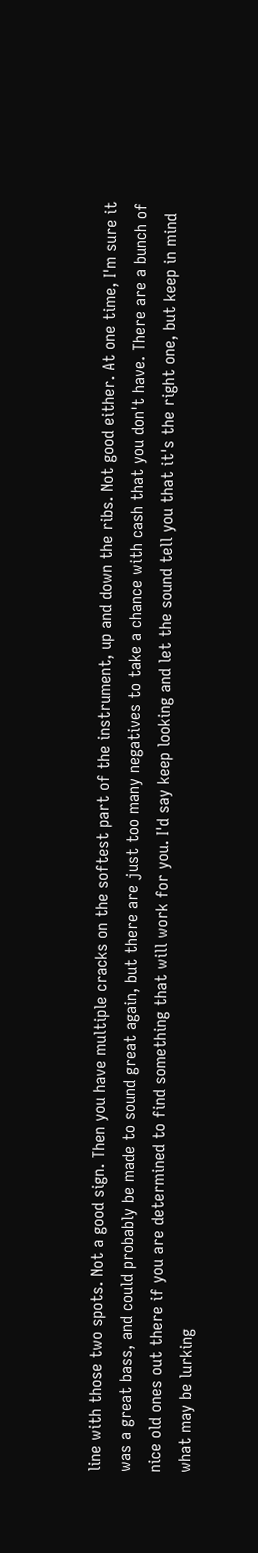line with those two spots. Not a good sign. Then you have multiple cracks on the softest part of the instrument, up and down the ribs. Not good either. At one time, I'm sure it was a great bass, and could probably be made to sound great again, but there are just too many negatives to take a chance with cash that you don't have. There are a bunch of nice old ones out there if you are determined to find something that will work for you. I'd say keep looking and let the sound tell you that it's the right one, but keep in mind what may be lurking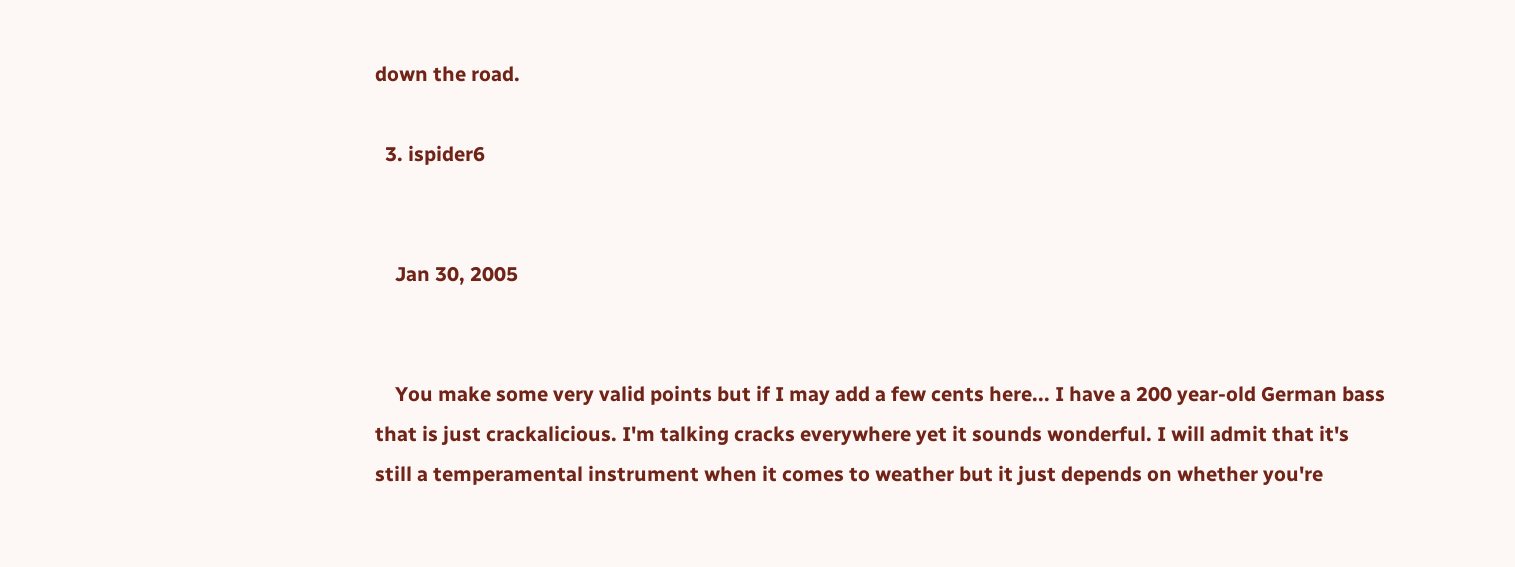down the road.

  3. ispider6


    Jan 30, 2005


    You make some very valid points but if I may add a few cents here... I have a 200 year-old German bass that is just crackalicious. I'm talking cracks everywhere yet it sounds wonderful. I will admit that it's still a temperamental instrument when it comes to weather but it just depends on whether you're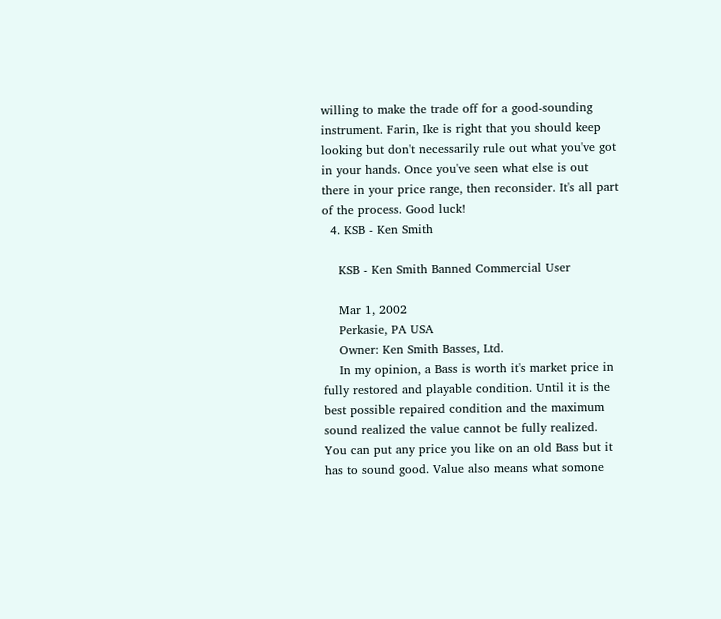willing to make the trade off for a good-sounding instrument. Farin, Ike is right that you should keep looking but don't necessarily rule out what you've got in your hands. Once you've seen what else is out there in your price range, then reconsider. It's all part of the process. Good luck!
  4. KSB - Ken Smith

    KSB - Ken Smith Banned Commercial User

    Mar 1, 2002
    Perkasie, PA USA
    Owner: Ken Smith Basses, Ltd.
    In my opinion, a Bass is worth it's market price in fully restored and playable condition. Until it is the best possible repaired condition and the maximum sound realized the value cannot be fully realized. You can put any price you like on an old Bass but it has to sound good. Value also means what somone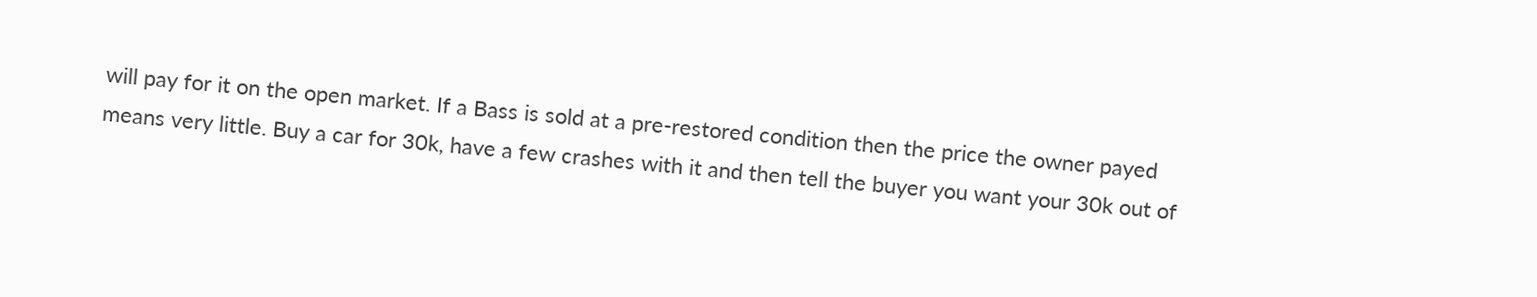will pay for it on the open market. If a Bass is sold at a pre-restored condition then the price the owner payed means very little. Buy a car for 30k, have a few crashes with it and then tell the buyer you want your 30k out of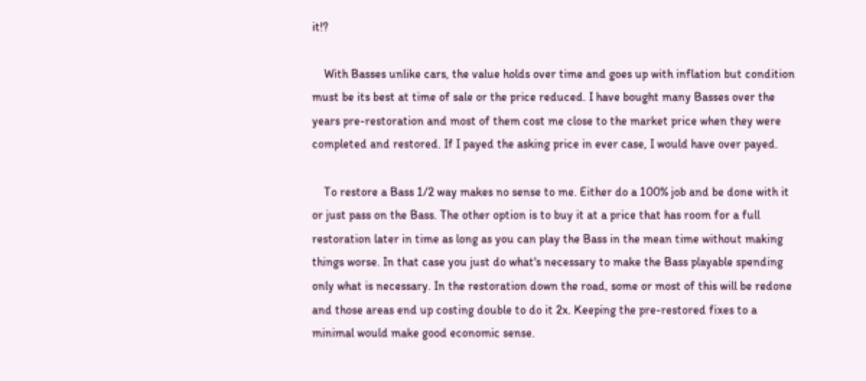it!?

    With Basses unlike cars, the value holds over time and goes up with inflation but condition must be its best at time of sale or the price reduced. I have bought many Basses over the years pre-restoration and most of them cost me close to the market price when they were completed and restored. If I payed the asking price in ever case, I would have over payed.

    To restore a Bass 1/2 way makes no sense to me. Either do a 100% job and be done with it or just pass on the Bass. The other option is to buy it at a price that has room for a full restoration later in time as long as you can play the Bass in the mean time without making things worse. In that case you just do what's necessary to make the Bass playable spending only what is necessary. In the restoration down the road, some or most of this will be redone and those areas end up costing double to do it 2x. Keeping the pre-restored fixes to a minimal would make good economic sense.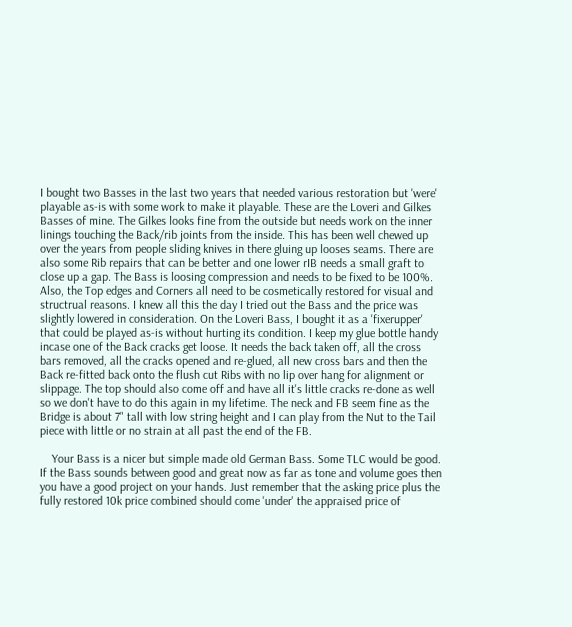I bought two Basses in the last two years that needed various restoration but 'were' playable as-is with some work to make it playable. These are the Loveri and Gilkes Basses of mine. The Gilkes looks fine from the outside but needs work on the inner linings touching the Back/rib joints from the inside. This has been well chewed up over the years from people sliding knives in there gluing up looses seams. There are also some Rib repairs that can be better and one lower rIB needs a small graft to close up a gap. The Bass is loosing compression and needs to be fixed to be 100%. Also, the Top edges and Corners all need to be cosmetically restored for visual and structrual reasons. I knew all this the day I tried out the Bass and the price was slightly lowered in consideration. On the Loveri Bass, I bought it as a 'fixerupper' that could be played as-is without hurting its condition. I keep my glue bottle handy incase one of the Back cracks get loose. It needs the back taken off, all the cross bars removed, all the cracks opened and re-glued, all new cross bars and then the Back re-fitted back onto the flush cut Ribs with no lip over hang for alignment or slippage. The top should also come off and have all it's little cracks re-done as well so we don't have to do this again in my lifetime. The neck and FB seem fine as the Bridge is about 7" tall with low string height and I can play from the Nut to the Tail piece with little or no strain at all past the end of the FB.

    Your Bass is a nicer but simple made old German Bass. Some TLC would be good. If the Bass sounds between good and great now as far as tone and volume goes then you have a good project on your hands. Just remember that the asking price plus the fully restored 10k price combined should come 'under' the appraised price of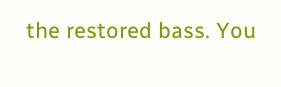the restored bass. You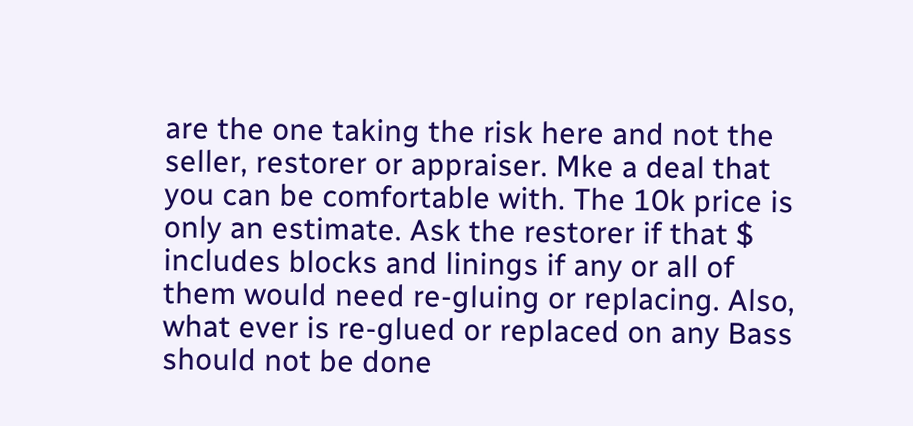are the one taking the risk here and not the seller, restorer or appraiser. Mke a deal that you can be comfortable with. The 10k price is only an estimate. Ask the restorer if that $ includes blocks and linings if any or all of them would need re-gluing or replacing. Also, what ever is re-glued or replaced on any Bass should not be done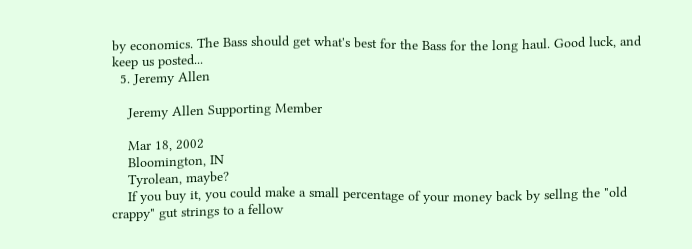by economics. The Bass should get what's best for the Bass for the long haul. Good luck, and keep us posted...
  5. Jeremy Allen

    Jeremy Allen Supporting Member

    Mar 18, 2002
    Bloomington, IN
    Tyrolean, maybe?
    If you buy it, you could make a small percentage of your money back by sellng the "old crappy" gut strings to a fellow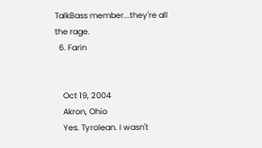TalkBass member...they're all the rage.
  6. Farin


    Oct 19, 2004
    Akron, Ohio
    Yes. Tyrolean. I wasn't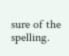sure of the spelling.